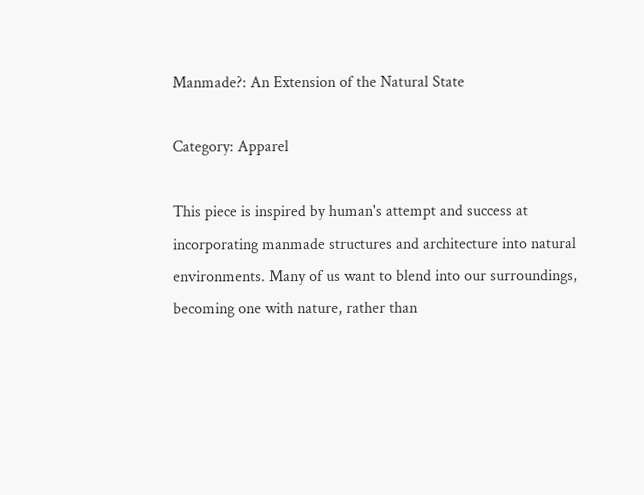Manmade?: An Extension of the Natural State

Category: Apparel

This piece is inspired by human's attempt and success at incorporating manmade structures and architecture into natural environments. Many of us want to blend into our surroundings, becoming one with nature, rather than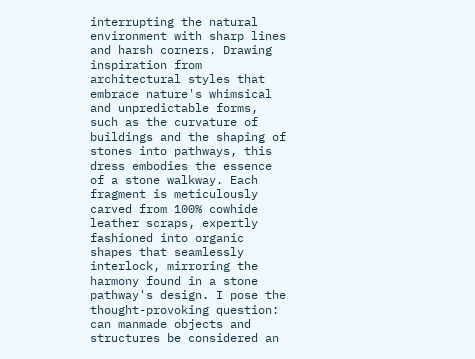interrupting the natural environment with sharp lines and harsh corners. Drawing inspiration from architectural styles that embrace nature's whimsical and unpredictable forms, such as the curvature of buildings and the shaping of stones into pathways, this dress embodies the essence of a stone walkway. Each fragment is meticulously carved from 100% cowhide leather scraps, expertly fashioned into organic shapes that seamlessly interlock, mirroring the harmony found in a stone pathway's design. I pose the thought-provoking question: can manmade objects and structures be considered an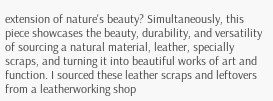extension of nature's beauty? Simultaneously, this piece showcases the beauty, durability, and versatility of sourcing a natural material, leather, specially scraps, and turning it into beautiful works of art and function. I sourced these leather scraps and leftovers from a leatherworking shop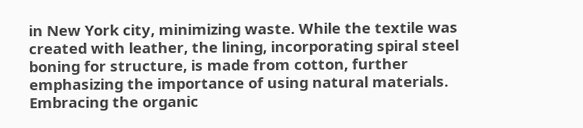in New York city, minimizing waste. While the textile was created with leather, the lining, incorporating spiral steel boning for structure, is made from cotton, further emphasizing the importance of using natural materials. Embracing the organic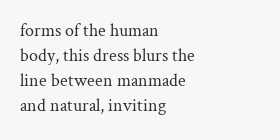forms of the human body, this dress blurs the line between manmade and natural, inviting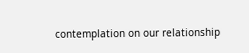contemplation on our relationship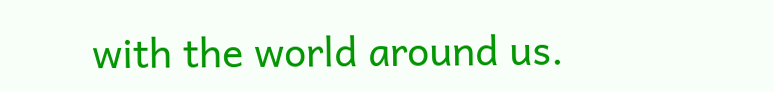with the world around us.